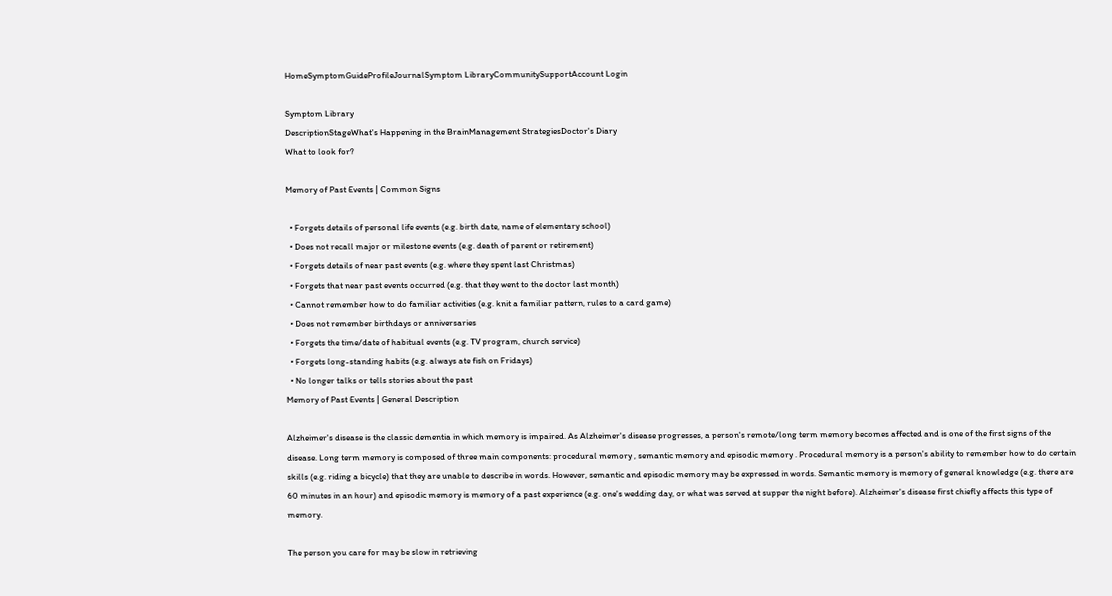HomeSymptomGuideProfileJournalSymptom LibraryCommunitySupportAccount Login

Symptom Library
DescriptionStageWhat's Happening in the BrainManagement StrategiesDoctor's Diary
What to look for?

Memory of Past Events | Common Signs

  • Forgets details of personal life events (e.g. birth date, name of elementary school)
  • Does not recall major or milestone events (e.g. death of parent or retirement)
  • Forgets details of near past events (e.g. where they spent last Christmas)
  • Forgets that near past events occurred (e.g. that they went to the doctor last month)
  • Cannot remember how to do familiar activities (e.g. knit a familiar pattern, rules to a card game)
  • Does not remember birthdays or anniversaries
  • Forgets the time/date of habitual events (e.g. TV program, church service)
  • Forgets long-standing habits (e.g. always ate fish on Fridays)
  • No longer talks or tells stories about the past
Memory of Past Events | General Description

Alzheimer's disease is the classic dementia in which memory is impaired. As Alzheimer's disease progresses, a person's remote/long term memory becomes affected and is one of the first signs of the disease. Long term memory is composed of three main components: procedural memory , semantic memory and episodic memory . Procedural memory is a person's ability to remember how to do certain skills (e.g. riding a bicycle) that they are unable to describe in words. However, semantic and episodic memory may be expressed in words. Semantic memory is memory of general knowledge (e.g. there are 60 minutes in an hour) and episodic memory is memory of a past experience (e.g. one's wedding day, or what was served at supper the night before). Alzheimer's disease first chiefly affects this type of memory.

The person you care for may be slow in retrieving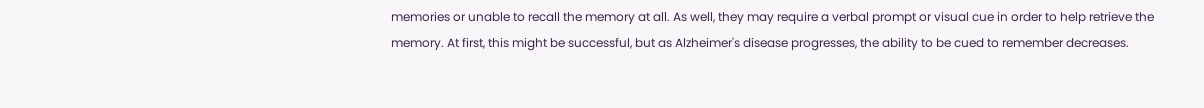memories or unable to recall the memory at all. As well, they may require a verbal prompt or visual cue in order to help retrieve the memory. At first, this might be successful, but as Alzheimer's disease progresses, the ability to be cued to remember decreases.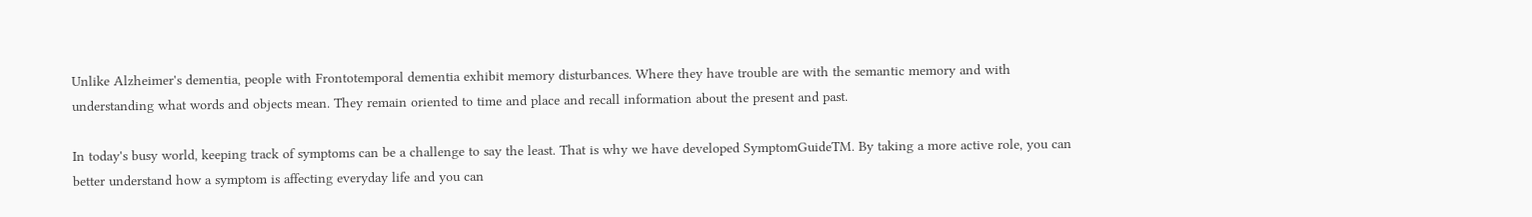Unlike Alzheimer's dementia, people with Frontotemporal dementia exhibit memory disturbances. Where they have trouble are with the semantic memory and with understanding what words and objects mean. They remain oriented to time and place and recall information about the present and past.

In today's busy world, keeping track of symptoms can be a challenge to say the least. That is why we have developed SymptomGuideTM. By taking a more active role, you can better understand how a symptom is affecting everyday life and you can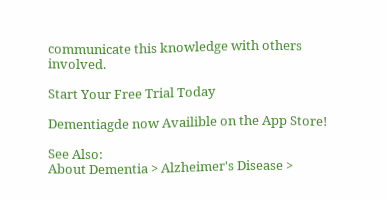communicate this knowledge with others involved.

Start Your Free Trial Today

Dementiagde now Availible on the App Store!

See Also:
About Dementia > Alzheimer's Disease >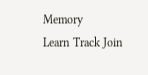Memory
Learn Track Join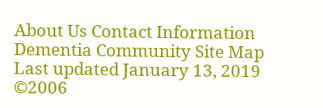About Us Contact Information Dementia Community Site Map
Last updated January 13, 2019
©2006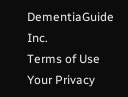DementiaGuide Inc.
Terms of Use Your Privacy